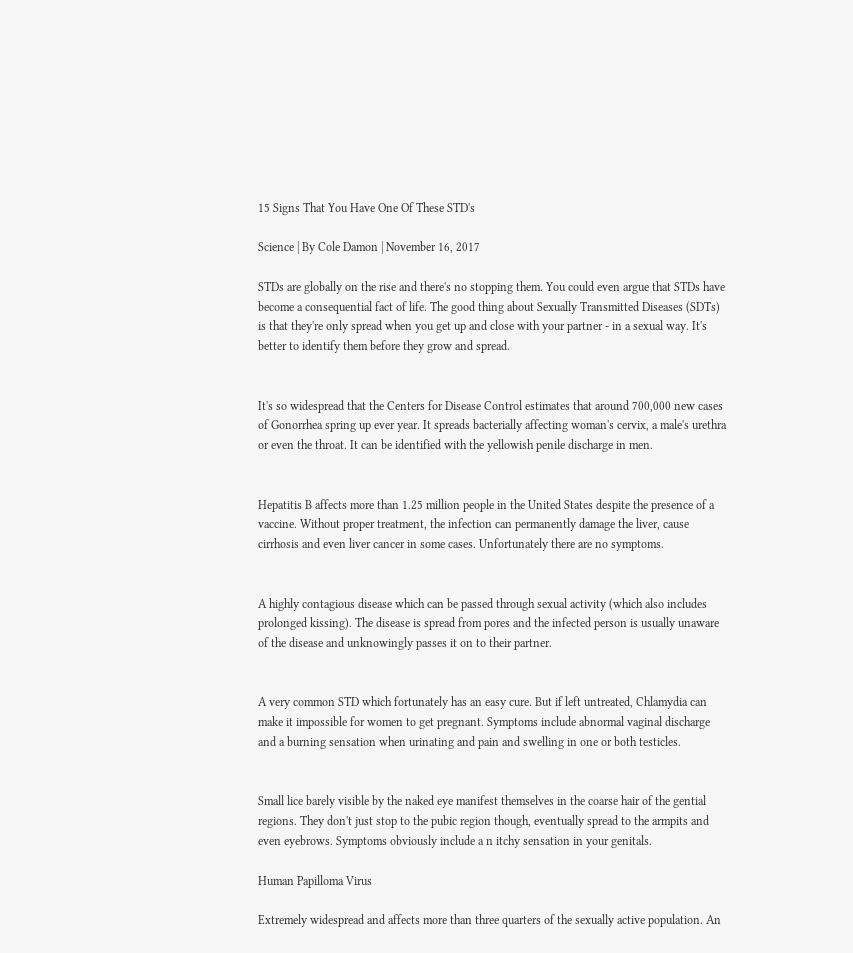15 Signs That You Have One Of These STD's

Science | By Cole Damon | November 16, 2017

STDs are globally on the rise and there's no stopping them. You could even argue that STDs have become a consequential fact of life. The good thing about Sexually Transmitted Diseases (SDTs) is that they're only spread when you get up and close with your partner - in a sexual way. It's better to identify them before they grow and spread.


It's so widespread that the Centers for Disease Control estimates that around 700,000 new cases of Gonorrhea spring up ever year. It spreads bacterially affecting woman's cervix, a male's urethra or even the throat. It can be identified with the yellowish penile discharge in men.


Hepatitis B affects more than 1.25 million people in the United States despite the presence of a vaccine. Without proper treatment, the infection can permanently damage the liver, cause cirrhosis and even liver cancer in some cases. Unfortunately there are no symptoms.


A highly contagious disease which can be passed through sexual activity (which also includes prolonged kissing). The disease is spread from pores and the infected person is usually unaware of the disease and unknowingly passes it on to their partner.


A very common STD which fortunately has an easy cure. But if left untreated, Chlamydia can make it impossible for women to get pregnant. Symptoms include abnormal vaginal discharge and a burning sensation when urinating and pain and swelling in one or both testicles.


Small lice barely visible by the naked eye manifest themselves in the coarse hair of the gential regions. They don't just stop to the pubic region though, eventually spread to the armpits and even eyebrows. Symptoms obviously include a n itchy sensation in your genitals.

Human Papilloma Virus

Extremely widespread and affects more than three quarters of the sexually active population. An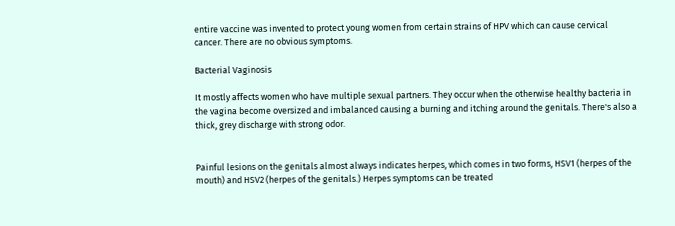entire vaccine was invented to protect young women from certain strains of HPV which can cause cervical cancer. There are no obvious symptoms.

Bacterial Vaginosis

It mostly affects women who have multiple sexual partners. They occur when the otherwise healthy bacteria in the vagina become oversized and imbalanced causing a burning and itching around the genitals. There's also a thick, grey discharge with strong odor.


Painful lesions on the genitals almost always indicates herpes, which comes in two forms, HSV1 (herpes of the mouth) and HSV2 (herpes of the genitals.) Herpes symptoms can be treated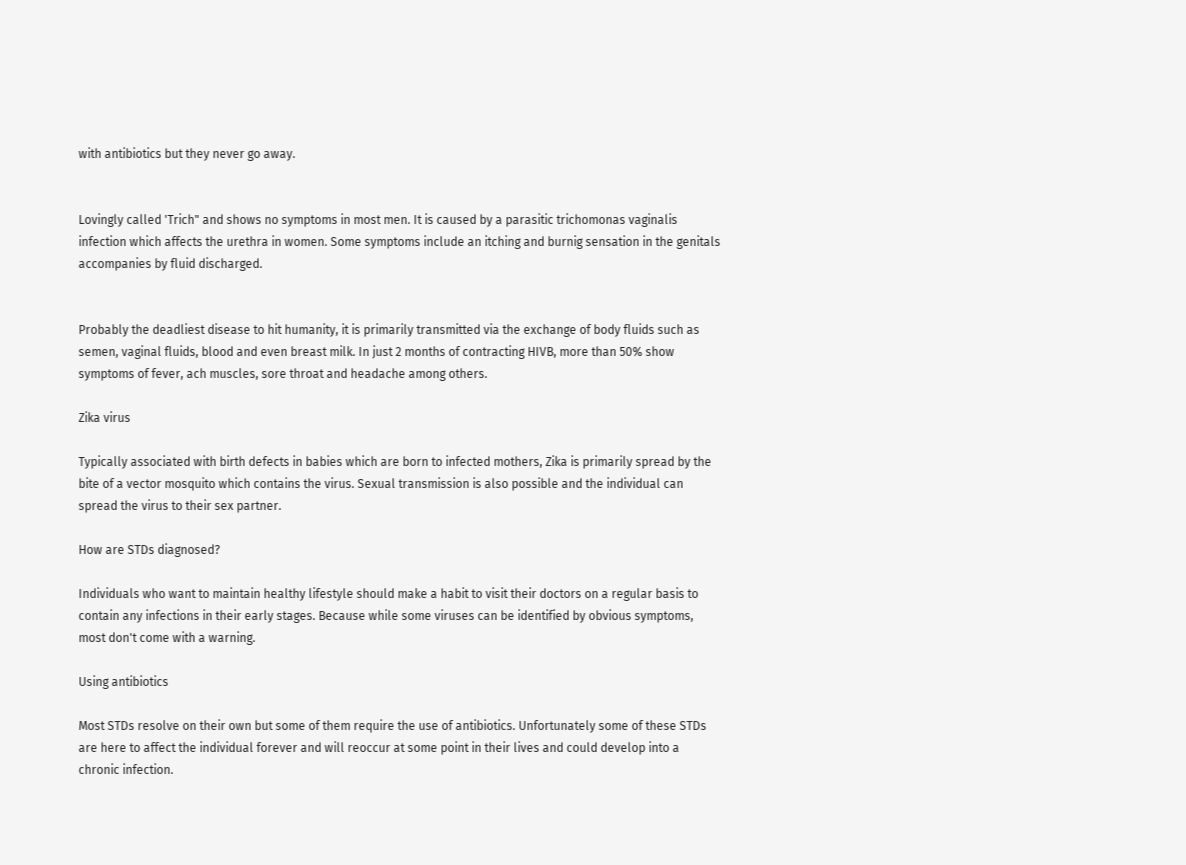with antibiotics but they never go away.


Lovingly called 'Trich" and shows no symptoms in most men. It is caused by a parasitic trichomonas vaginalis infection which affects the urethra in women. Some symptoms include an itching and burnig sensation in the genitals accompanies by fluid discharged.


Probably the deadliest disease to hit humanity, it is primarily transmitted via the exchange of body fluids such as semen, vaginal fluids, blood and even breast milk. In just 2 months of contracting HIVB, more than 50% show symptoms of fever, ach muscles, sore throat and headache among others.

Zika virus

Typically associated with birth defects in babies which are born to infected mothers, Zika is primarily spread by the bite of a vector mosquito which contains the virus. Sexual transmission is also possible and the individual can spread the virus to their sex partner.

How are STDs diagnosed?

Individuals who want to maintain healthy lifestyle should make a habit to visit their doctors on a regular basis to contain any infections in their early stages. Because while some viruses can be identified by obvious symptoms, most don't come with a warning.

Using antibiotics

Most STDs resolve on their own but some of them require the use of antibiotics. Unfortunately some of these STDs are here to affect the individual forever and will reoccur at some point in their lives and could develop into a chronic infection.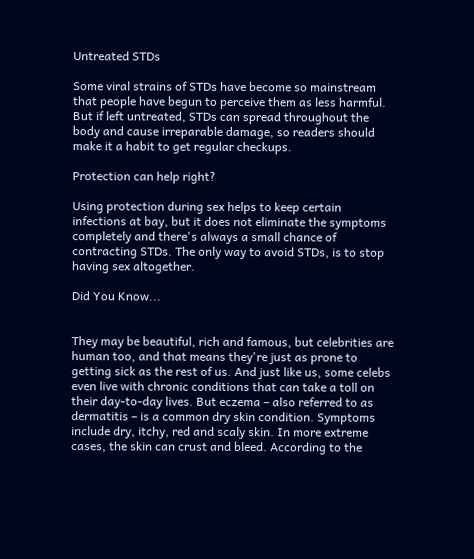Untreated STDs

Some viral strains of STDs have become so mainstream that people have begun to perceive them as less harmful. But if left untreated, STDs can spread throughout the body and cause irreparable damage, so readers should make it a habit to get regular checkups.

Protection can help right?

Using protection during sex helps to keep certain infections at bay, but it does not eliminate the symptoms completely and there's always a small chance of contracting STDs. The only way to avoid STDs, is to stop having sex altogether.

Did You Know...


They may be beautiful, rich and famous, but celebrities are human too, and that means they're just as prone to getting sick as the rest of us. And just like us, some celebs even live with chronic conditions that can take a toll on their day-to-day lives. But eczema – also referred to as dermatitis – is a common dry skin condition. Symptoms include dry, itchy, red and scaly skin. In more extreme cases, the skin can crust and bleed. According to the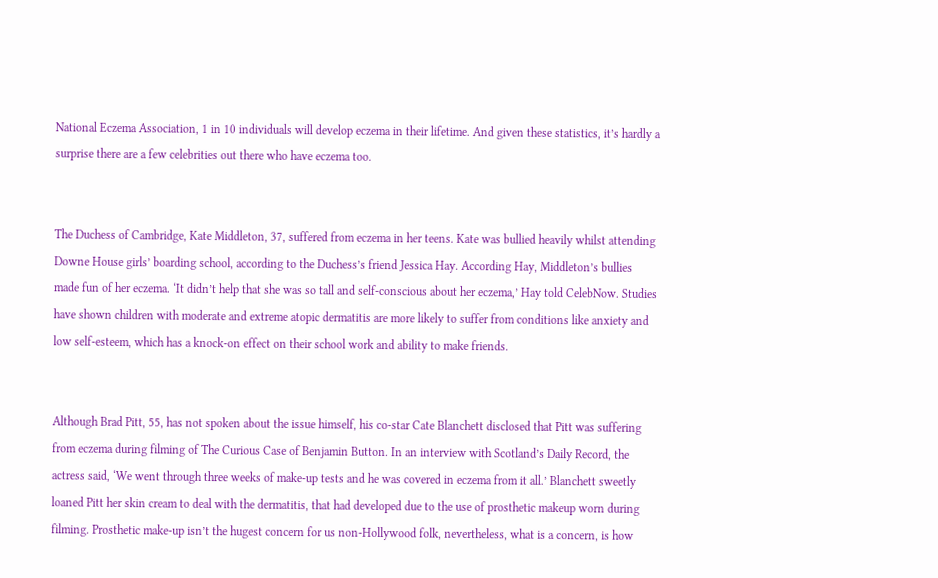National Eczema Association, 1 in 10 individuals will develop eczema in their lifetime. And given these statistics, it’s hardly a surprise there are a few celebrities out there who have eczema too.


The Duchess of Cambridge, Kate Middleton, 37, suffered from eczema in her teens. Kate was bullied heavily whilst attending Downe House girls’ boarding school, according to the Duchess’s friend Jessica Hay. According Hay, Middleton’s bullies made fun of her eczema. ‘It didn’t help that she was so tall and self-conscious about her eczema,’ Hay told CelebNow. Studies have shown children with moderate and extreme atopic dermatitis are more likely to suffer from conditions like anxiety and low self-esteem, which has a knock-on effect on their school work and ability to make friends.


Although Brad Pitt, 55, has not spoken about the issue himself, his co-star Cate Blanchett disclosed that Pitt was suffering from eczema during filming of The Curious Case of Benjamin Button. In an interview with Scotland’s Daily Record, the actress said, ‘We went through three weeks of make-up tests and he was covered in eczema from it all.’ Blanchett sweetly loaned Pitt her skin cream to deal with the dermatitis, that had developed due to the use of prosthetic makeup worn during filming. Prosthetic make-up isn’t the hugest concern for us non-Hollywood folk, nevertheless, what is a concern, is how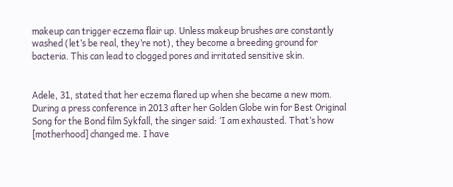makeup can trigger eczema flair up. Unless makeup brushes are constantly washed (let’s be real, they’re not), they become a breeding ground for bacteria. This can lead to clogged pores and irritated sensitive skin.


Adele, 31, stated that her eczema flared up when she became a new mom. During a press conference in 2013 after her Golden Globe win for Best Original Song for the Bond film Sykfall, the singer said: ‘I am exhausted. That’s how [motherhood] changed me. I have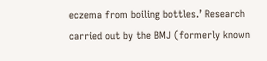eczema from boiling bottles.’ Research carried out by the BMJ (formerly known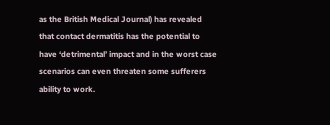as the British Medical Journal) has revealed that contact dermatitis has the potential to have ‘detrimental’ impact and in the worst case scenarios can even threaten some sufferers ability to work.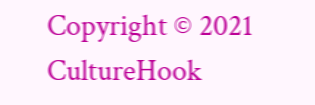Copyright © 2021 CultureHook